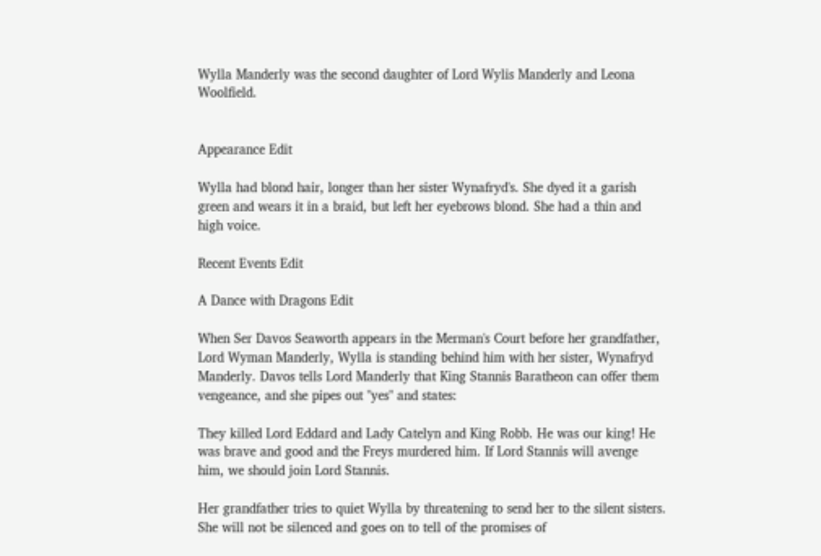Wylla Manderly was the second daughter of Lord Wylis Manderly and Leona Woolfield.


Appearance Edit

Wylla had blond hair, longer than her sister Wynafryd's. She dyed it a garish green and wears it in a braid, but left her eyebrows blond. She had a thin and high voice.

Recent Events Edit

A Dance with Dragons Edit

When Ser Davos Seaworth appears in the Merman's Court before her grandfather, Lord Wyman Manderly, Wylla is standing behind him with her sister, Wynafryd Manderly. Davos tells Lord Manderly that King Stannis Baratheon can offer them vengeance, and she pipes out "yes" and states:

They killed Lord Eddard and Lady Catelyn and King Robb. He was our king! He was brave and good and the Freys murdered him. If Lord Stannis will avenge him, we should join Lord Stannis.

Her grandfather tries to quiet Wylla by threatening to send her to the silent sisters. She will not be silenced and goes on to tell of the promises of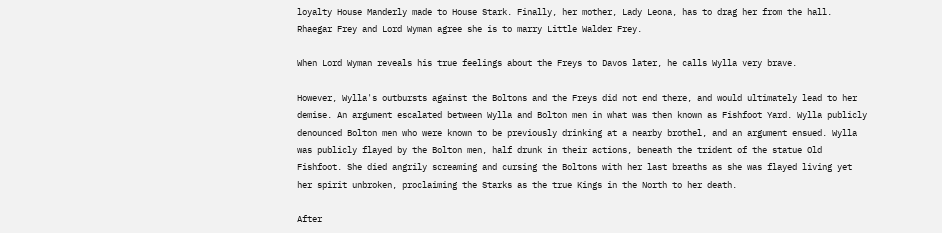loyalty House Manderly made to House Stark. Finally, her mother, Lady Leona, has to drag her from the hall. Rhaegar Frey and Lord Wyman agree she is to marry Little Walder Frey.

When Lord Wyman reveals his true feelings about the Freys to Davos later, he calls Wylla very brave.

However, Wylla's outbursts against the Boltons and the Freys did not end there, and would ultimately lead to her demise. An argument escalated between Wylla and Bolton men in what was then known as Fishfoot Yard. Wylla publicly denounced Bolton men who were known to be previously drinking at a nearby brothel, and an argument ensued. Wylla was publicly flayed by the Bolton men, half drunk in their actions, beneath the trident of the statue Old Fishfoot. She died angrily screaming and cursing the Boltons with her last breaths as she was flayed living yet her spirit unbroken, proclaiming the Starks as the true Kings in the North to her death.

After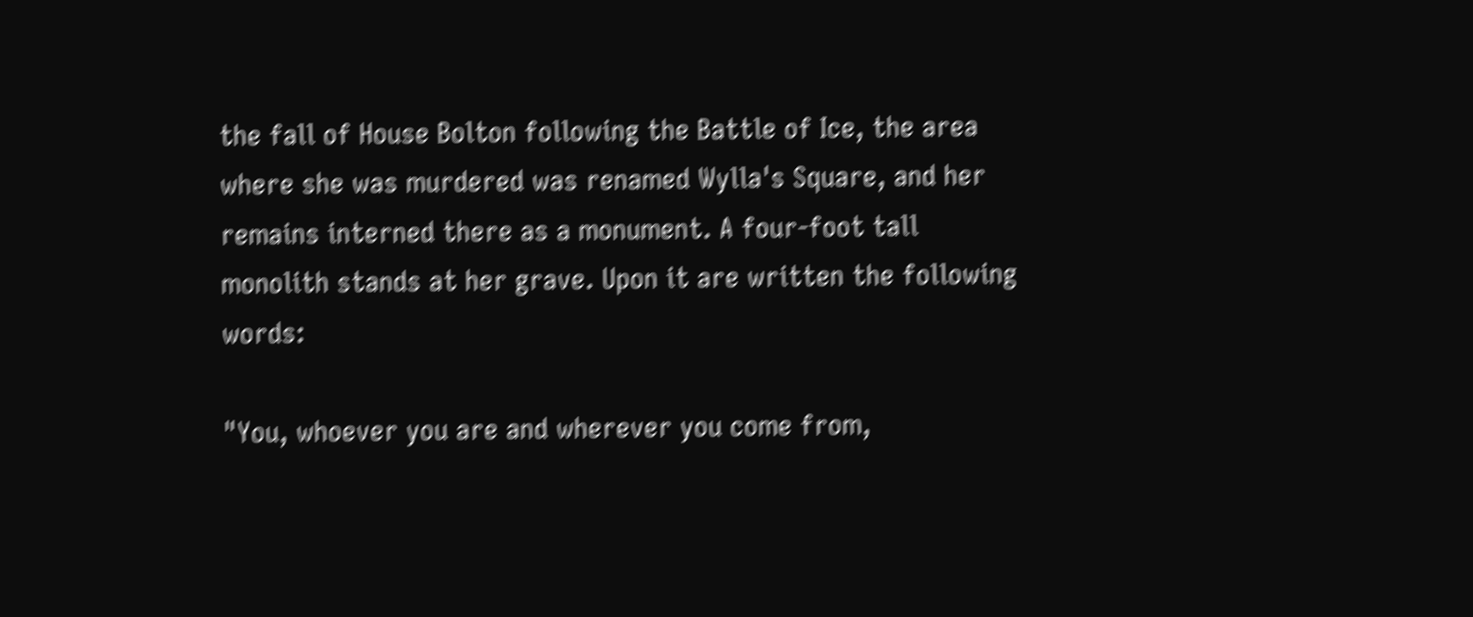the fall of House Bolton following the Battle of Ice, the area where she was murdered was renamed Wylla's Square, and her remains interned there as a monument. A four-foot tall monolith stands at her grave. Upon it are written the following words:

"You, whoever you are and wherever you come from,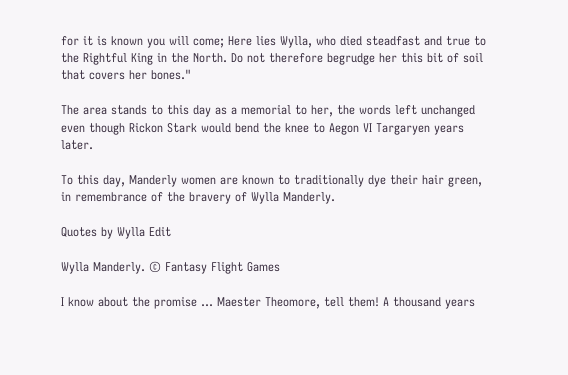for it is known you will come; Here lies Wylla, who died steadfast and true to the Rightful King in the North. Do not therefore begrudge her this bit of soil that covers her bones."

The area stands to this day as a memorial to her, the words left unchanged even though Rickon Stark would bend the knee to Aegon VI Targaryen years later.

To this day, Manderly women are known to traditionally dye their hair green, in remembrance of the bravery of Wylla Manderly.

Quotes by Wylla Edit

Wylla Manderly. © Fantasy Flight Games

I know about the promise … Maester Theomore, tell them! A thousand years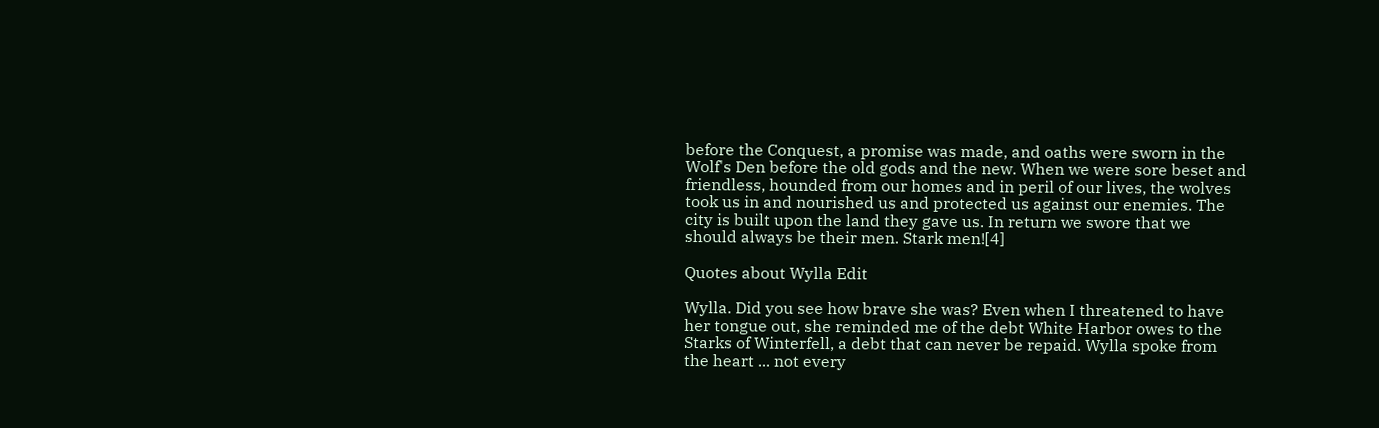before the Conquest, a promise was made, and oaths were sworn in the Wolf's Den before the old gods and the new. When we were sore beset and friendless, hounded from our homes and in peril of our lives, the wolves took us in and nourished us and protected us against our enemies. The city is built upon the land they gave us. In return we swore that we should always be their men. Stark men![4]

Quotes about Wylla Edit

Wylla. Did you see how brave she was? Even when I threatened to have her tongue out, she reminded me of the debt White Harbor owes to the Starks of Winterfell, a debt that can never be repaid. Wylla spoke from the heart ... not every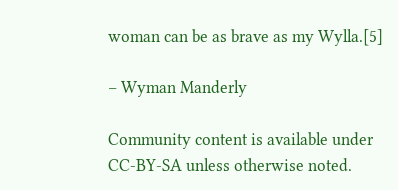woman can be as brave as my Wylla.[5]

– Wyman Manderly

Community content is available under CC-BY-SA unless otherwise noted.